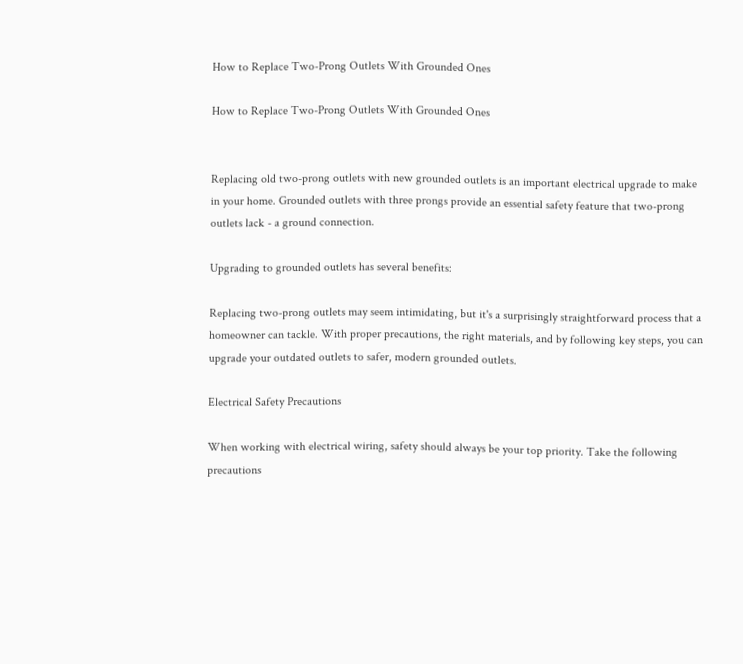How to Replace Two-Prong Outlets With Grounded Ones

How to Replace Two-Prong Outlets With Grounded Ones


Replacing old two-prong outlets with new grounded outlets is an important electrical upgrade to make in your home. Grounded outlets with three prongs provide an essential safety feature that two-prong outlets lack - a ground connection.

Upgrading to grounded outlets has several benefits:

Replacing two-prong outlets may seem intimidating, but it's a surprisingly straightforward process that a homeowner can tackle. With proper precautions, the right materials, and by following key steps, you can upgrade your outdated outlets to safer, modern grounded outlets.

Electrical Safety Precautions

When working with electrical wiring, safety should always be your top priority. Take the following precautions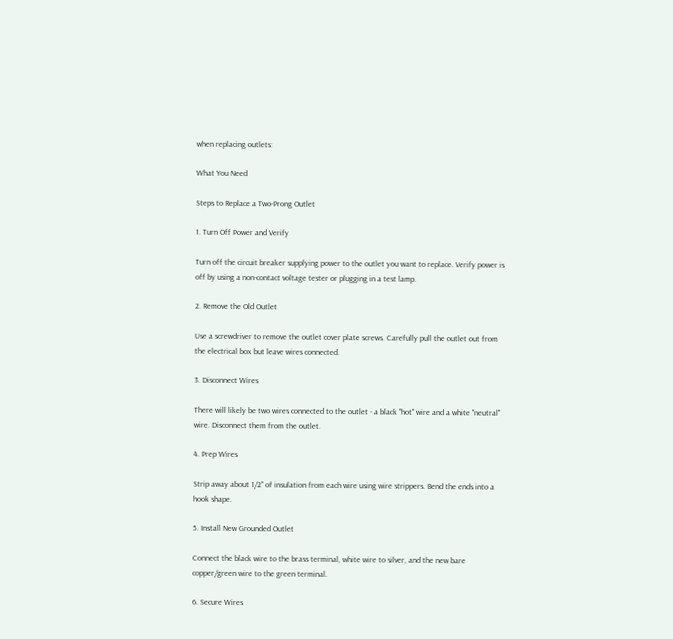when replacing outlets:

What You Need

Steps to Replace a Two-Prong Outlet

1. Turn Off Power and Verify

Turn off the circuit breaker supplying power to the outlet you want to replace. Verify power is off by using a non-contact voltage tester or plugging in a test lamp.

2. Remove the Old Outlet

Use a screwdriver to remove the outlet cover plate screws. Carefully pull the outlet out from the electrical box but leave wires connected.

3. Disconnect Wires

There will likely be two wires connected to the outlet - a black "hot" wire and a white "neutral" wire. Disconnect them from the outlet.

4. Prep Wires

Strip away about 1/2" of insulation from each wire using wire strippers. Bend the ends into a hook shape.

5. Install New Grounded Outlet

Connect the black wire to the brass terminal, white wire to silver, and the new bare copper/green wire to the green terminal.

6. Secure Wires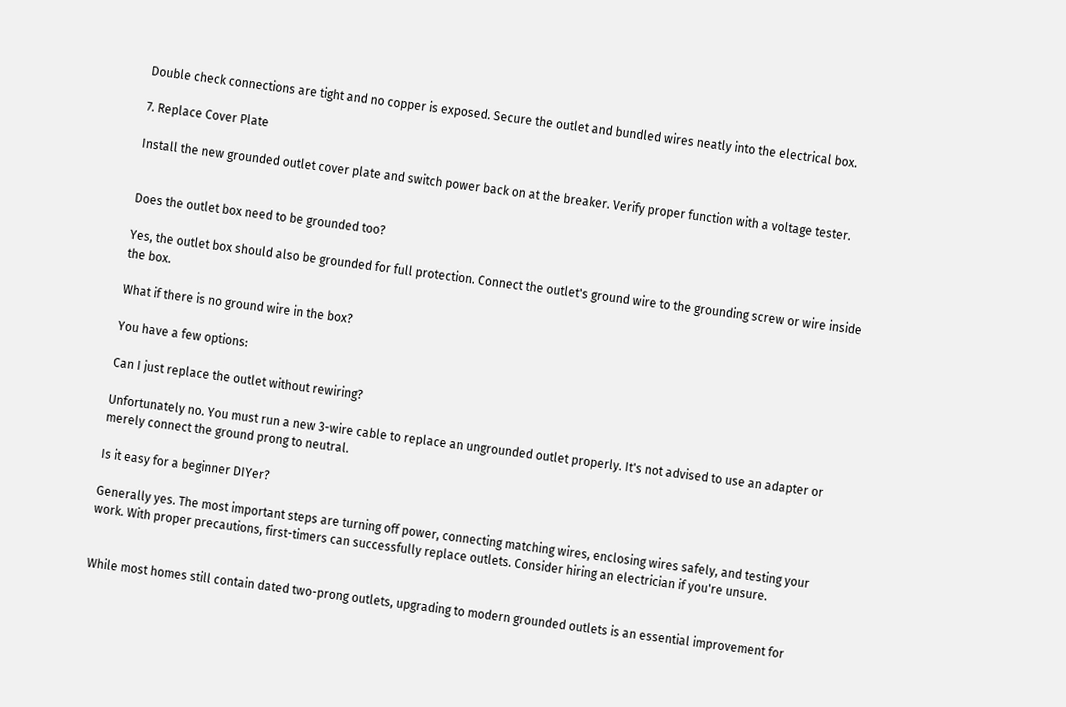Double check connections are tight and no copper is exposed. Secure the outlet and bundled wires neatly into the electrical box.

7. Replace Cover Plate

Install the new grounded outlet cover plate and switch power back on at the breaker. Verify proper function with a voltage tester.


Does the outlet box need to be grounded too?

Yes, the outlet box should also be grounded for full protection. Connect the outlet's ground wire to the grounding screw or wire inside the box.

What if there is no ground wire in the box?

You have a few options:

Can I just replace the outlet without rewiring?

Unfortunately no. You must run a new 3-wire cable to replace an ungrounded outlet properly. It's not advised to use an adapter or merely connect the ground prong to neutral.

Is it easy for a beginner DIYer?

Generally yes. The most important steps are turning off power, connecting matching wires, enclosing wires safely, and testing your work. With proper precautions, first-timers can successfully replace outlets. Consider hiring an electrician if you're unsure.


While most homes still contain dated two-prong outlets, upgrading to modern grounded outlets is an essential improvement for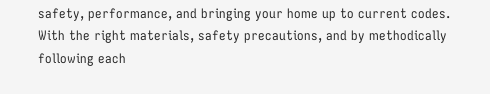safety, performance, and bringing your home up to current codes. With the right materials, safety precautions, and by methodically following each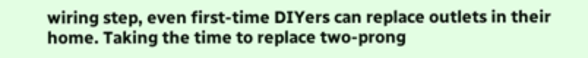wiring step, even first-time DIYers can replace outlets in their home. Taking the time to replace two-prong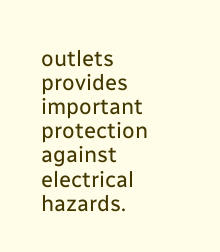outlets provides important protection against electrical hazards.